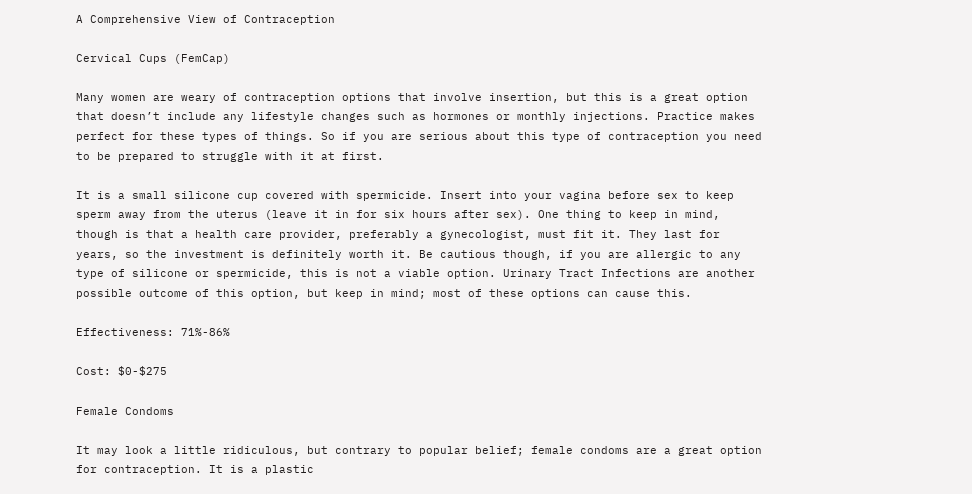A Comprehensive View of Contraception

Cervical Cups (FemCap)

Many women are weary of contraception options that involve insertion, but this is a great option that doesn’t include any lifestyle changes such as hormones or monthly injections. Practice makes perfect for these types of things. So if you are serious about this type of contraception you need to be prepared to struggle with it at first.

It is a small silicone cup covered with spermicide. Insert into your vagina before sex to keep sperm away from the uterus (leave it in for six hours after sex). One thing to keep in mind, though is that a health care provider, preferably a gynecologist, must fit it. They last for years, so the investment is definitely worth it. Be cautious though, if you are allergic to any type of silicone or spermicide, this is not a viable option. Urinary Tract Infections are another possible outcome of this option, but keep in mind; most of these options can cause this.

Effectiveness: 71%-86%

Cost: $0-$275

Female Condoms

It may look a little ridiculous, but contrary to popular belief; female condoms are a great option for contraception. It is a plastic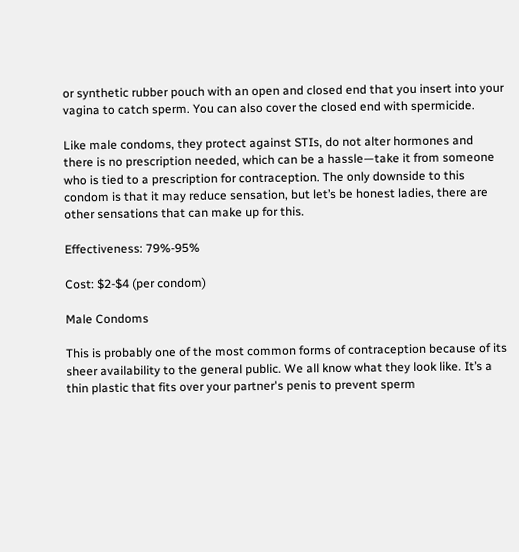or synthetic rubber pouch with an open and closed end that you insert into your vagina to catch sperm. You can also cover the closed end with spermicide.

Like male condoms, they protect against STIs, do not alter hormones and there is no prescription needed, which can be a hassle—take it from someone who is tied to a prescription for contraception. The only downside to this condom is that it may reduce sensation, but let’s be honest ladies, there are other sensations that can make up for this.

Effectiveness: 79%-95%

Cost: $2-$4 (per condom)

Male Condoms

This is probably one of the most common forms of contraception because of its sheer availability to the general public. We all know what they look like. It’s a thin plastic that fits over your partner's penis to prevent sperm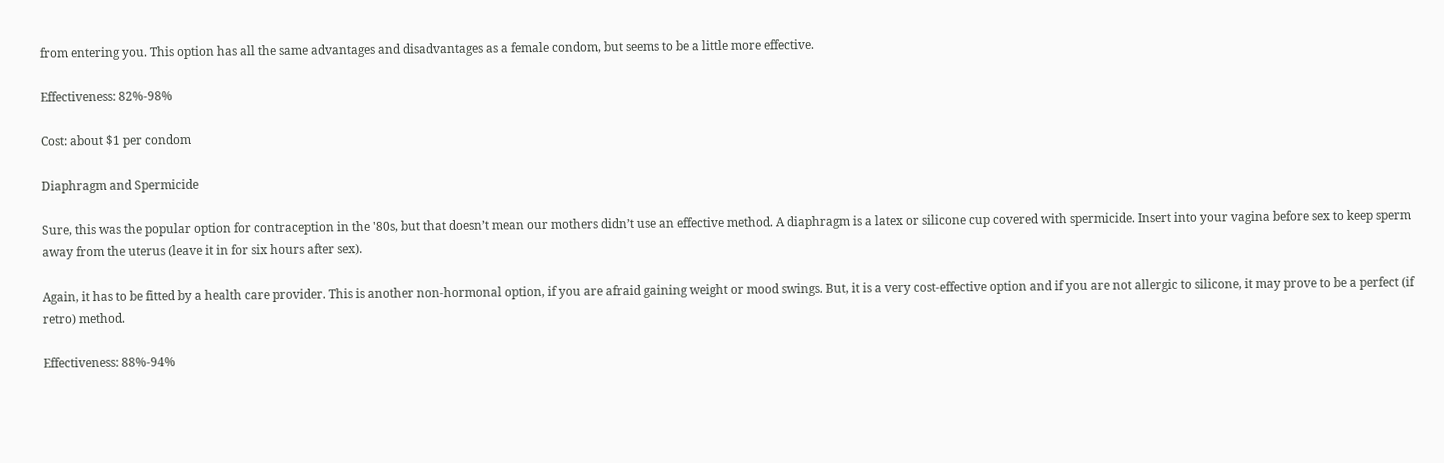from entering you. This option has all the same advantages and disadvantages as a female condom, but seems to be a little more effective.

Effectiveness: 82%-98%

Cost: about $1 per condom

Diaphragm and Spermicide

Sure, this was the popular option for contraception in the '80s, but that doesn’t mean our mothers didn’t use an effective method. A diaphragm is a latex or silicone cup covered with spermicide. Insert into your vagina before sex to keep sperm away from the uterus (leave it in for six hours after sex).

Again, it has to be fitted by a health care provider. This is another non-hormonal option, if you are afraid gaining weight or mood swings. But, it is a very cost-effective option and if you are not allergic to silicone, it may prove to be a perfect (if retro) method.

Effectiveness: 88%-94%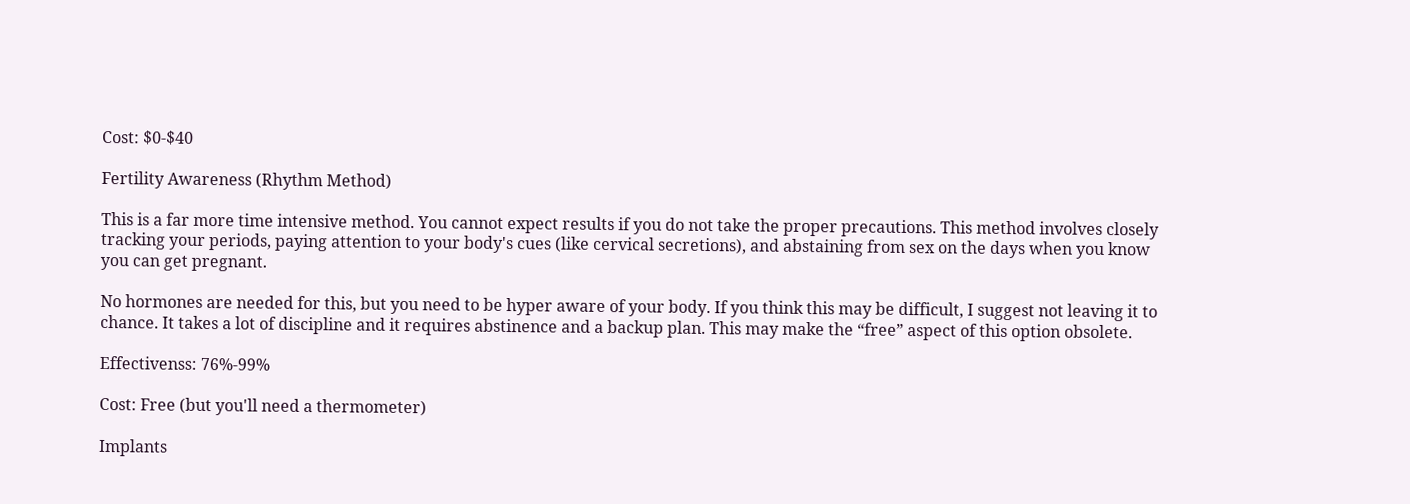Cost: $0-$40

Fertility Awareness (Rhythm Method)

This is a far more time intensive method. You cannot expect results if you do not take the proper precautions. This method involves closely tracking your periods, paying attention to your body's cues (like cervical secretions), and abstaining from sex on the days when you know you can get pregnant.

No hormones are needed for this, but you need to be hyper aware of your body. If you think this may be difficult, I suggest not leaving it to chance. It takes a lot of discipline and it requires abstinence and a backup plan. This may make the “free” aspect of this option obsolete.

Effectivenss: 76%-99%

Cost: Free (but you'll need a thermometer)

Implants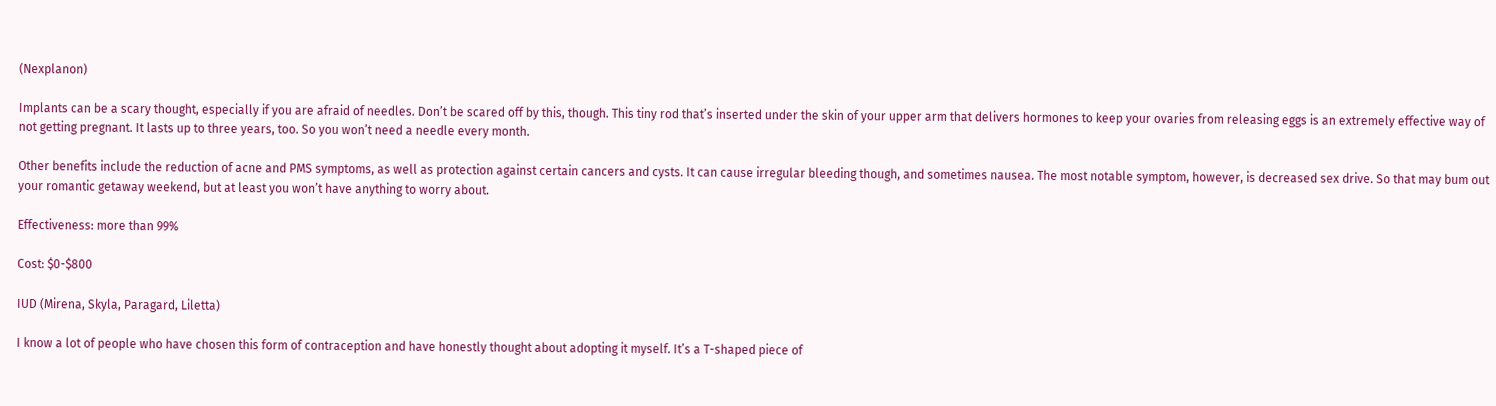(Nexplanon)

Implants can be a scary thought, especially if you are afraid of needles. Don’t be scared off by this, though. This tiny rod that’s inserted under the skin of your upper arm that delivers hormones to keep your ovaries from releasing eggs is an extremely effective way of not getting pregnant. It lasts up to three years, too. So you won’t need a needle every month.

Other benefits include the reduction of acne and PMS symptoms, as well as protection against certain cancers and cysts. It can cause irregular bleeding though, and sometimes nausea. The most notable symptom, however, is decreased sex drive. So that may bum out your romantic getaway weekend, but at least you won’t have anything to worry about.

Effectiveness: more than 99%

Cost: $0-$800

IUD (Mirena, Skyla, Paragard, Liletta)

I know a lot of people who have chosen this form of contraception and have honestly thought about adopting it myself. It’s a T-shaped piece of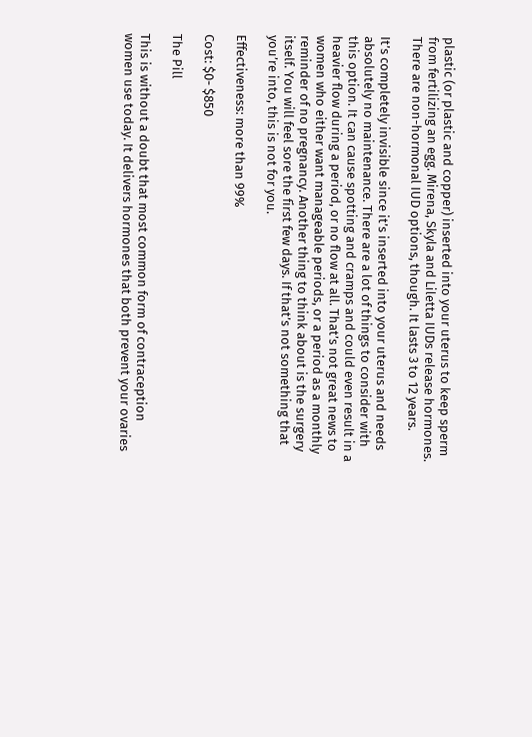plastic (or plastic and copper) inserted into your uterus to keep sperm from fertilizing an egg. Mirena, Skyla and Liletta IUDs release hormones. There are non-hormonal IUD options, though. It lasts 3 to 12 years.

It’s completely invisible since it’s inserted into your uterus and needs absolutely no maintenance. There are a lot of things to consider with this option. It can cause spotting and cramps and could even result in a heavier flow during a period, or no flow at all. That’s not great news to women who either want manageable periods, or a period as a monthly reminder of no pregnancy. Another thing to think about is the surgery itself. You will feel sore the first few days. If that’s not something that you’re into, this is not for you.

Effectiveness: more than 99%

Cost: $0- $850

The Pill

This is without a doubt that most common form of contraception women use today. It delivers hormones that both prevent your ovaries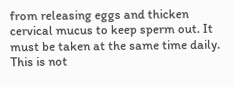from releasing eggs and thicken cervical mucus to keep sperm out. It must be taken at the same time daily. This is not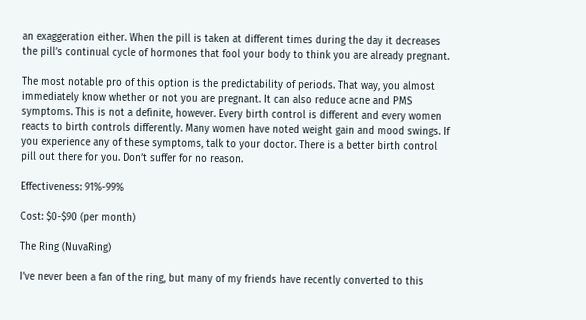an exaggeration either. When the pill is taken at different times during the day it decreases the pill’s continual cycle of hormones that fool your body to think you are already pregnant.

The most notable pro of this option is the predictability of periods. That way, you almost immediately know whether or not you are pregnant. It can also reduce acne and PMS symptoms. This is not a definite, however. Every birth control is different and every women reacts to birth controls differently. Many women have noted weight gain and mood swings. If you experience any of these symptoms, talk to your doctor. There is a better birth control pill out there for you. Don’t suffer for no reason.

Effectiveness: 91%-99%

Cost: $0-$90 (per month)

The Ring (NuvaRing)

I’ve never been a fan of the ring, but many of my friends have recently converted to this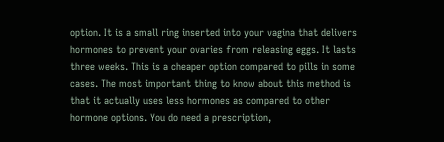option. It is a small ring inserted into your vagina that delivers hormones to prevent your ovaries from releasing eggs. It lasts three weeks. This is a cheaper option compared to pills in some cases. The most important thing to know about this method is that it actually uses less hormones as compared to other hormone options. You do need a prescription,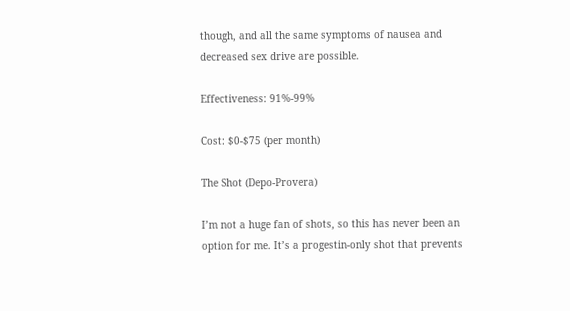though, and all the same symptoms of nausea and decreased sex drive are possible.

Effectiveness: 91%-99%

Cost: $0-$75 (per month)

The Shot (Depo-Provera)

I’m not a huge fan of shots, so this has never been an option for me. It’s a progestin-only shot that prevents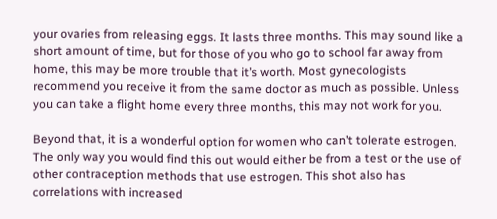your ovaries from releasing eggs. It lasts three months. This may sound like a short amount of time, but for those of you who go to school far away from home, this may be more trouble that it’s worth. Most gynecologists recommend you receive it from the same doctor as much as possible. Unless you can take a flight home every three months, this may not work for you.

Beyond that, it is a wonderful option for women who can’t tolerate estrogen. The only way you would find this out would either be from a test or the use of other contraception methods that use estrogen. This shot also has correlations with increased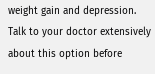weight gain and depression. Talk to your doctor extensively about this option before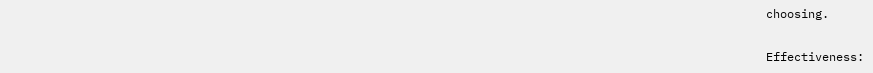choosing.

Effectiveness: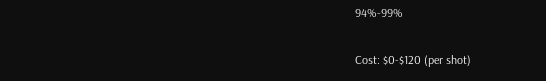94%-99%

Cost: $0-$120 (per shot)